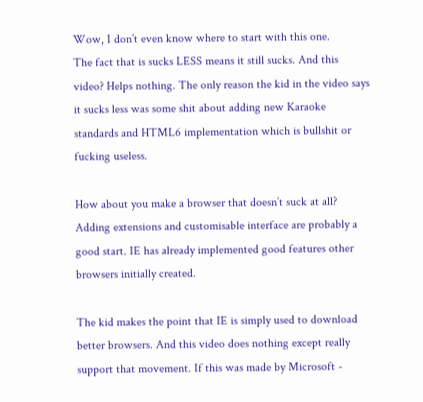Wow, I don’t even know where to start with this one.
The fact that is sucks LESS means it still sucks. And this video? Helps nothing. The only reason the kid in the video says it sucks less was some shit about adding new Karaoke standards and HTML6 implementation which is bullshit or fucking useless.

How about you make a browser that doesn’t suck at all? Adding extensions and customisable interface are probably a good start. IE has already implemented good features other browsers initially created.

The kid makes the point that IE is simply used to download better browsers. And this video does nothing except really support that movement. If this was made by Microsoft -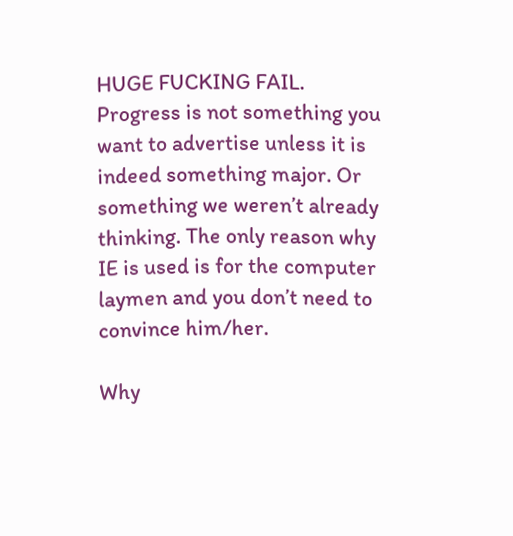HUGE FUCKING FAIL. Progress is not something you want to advertise unless it is indeed something major. Or something we weren’t already thinking. The only reason why IE is used is for the computer laymen and you don’t need to convince him/her.

Why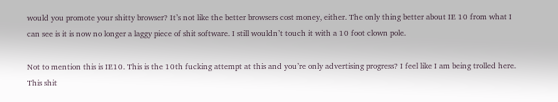would you promote your shitty browser? It’s not like the better browsers cost money, either. The only thing better about IE 10 from what I can see is it is now no longer a laggy piece of shit software. I still wouldn’t touch it with a 10 foot clown pole.

Not to mention this is IE10. This is the 10th fucking attempt at this and you’re only advertising progress? I feel like I am being trolled here. This shit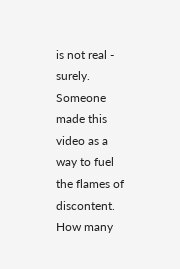is not real - surely. Someone made this video as a way to fuel the flames of discontent. How many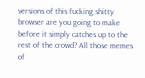versions of this fucking shitty browser are you going to make before it simply catches up to the rest of the crowd? All those memes of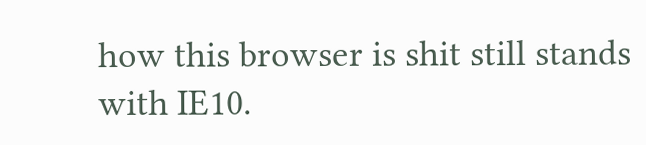how this browser is shit still stands with IE10.